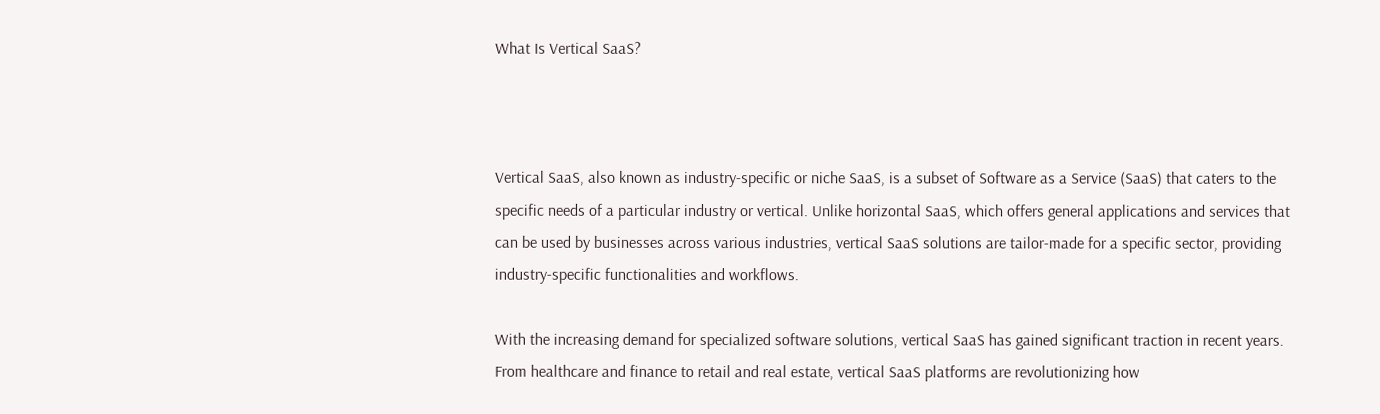What Is Vertical SaaS?



Vertical SaaS, also known as industry-specific or niche SaaS, is a subset of Software as a Service (SaaS) that caters to the specific needs of a particular industry or vertical. Unlike horizontal SaaS, which offers general applications and services that can be used by businesses across various industries, vertical SaaS solutions are tailor-made for a specific sector, providing industry-specific functionalities and workflows.

With the increasing demand for specialized software solutions, vertical SaaS has gained significant traction in recent years. From healthcare and finance to retail and real estate, vertical SaaS platforms are revolutionizing how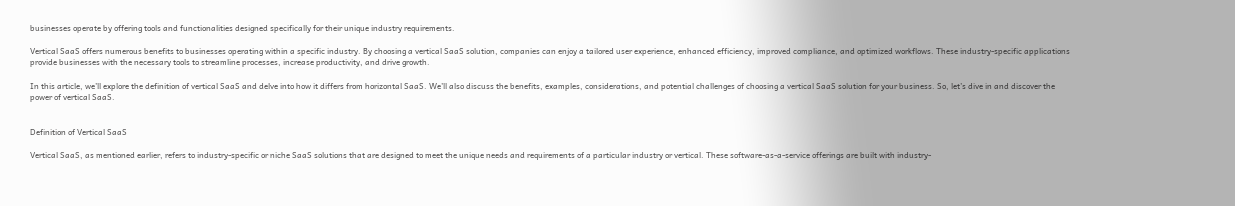businesses operate by offering tools and functionalities designed specifically for their unique industry requirements.

Vertical SaaS offers numerous benefits to businesses operating within a specific industry. By choosing a vertical SaaS solution, companies can enjoy a tailored user experience, enhanced efficiency, improved compliance, and optimized workflows. These industry-specific applications provide businesses with the necessary tools to streamline processes, increase productivity, and drive growth.

In this article, we’ll explore the definition of vertical SaaS and delve into how it differs from horizontal SaaS. We’ll also discuss the benefits, examples, considerations, and potential challenges of choosing a vertical SaaS solution for your business. So, let’s dive in and discover the power of vertical SaaS.


Definition of Vertical SaaS

Vertical SaaS, as mentioned earlier, refers to industry-specific or niche SaaS solutions that are designed to meet the unique needs and requirements of a particular industry or vertical. These software-as-a-service offerings are built with industry-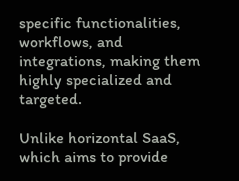specific functionalities, workflows, and integrations, making them highly specialized and targeted.

Unlike horizontal SaaS, which aims to provide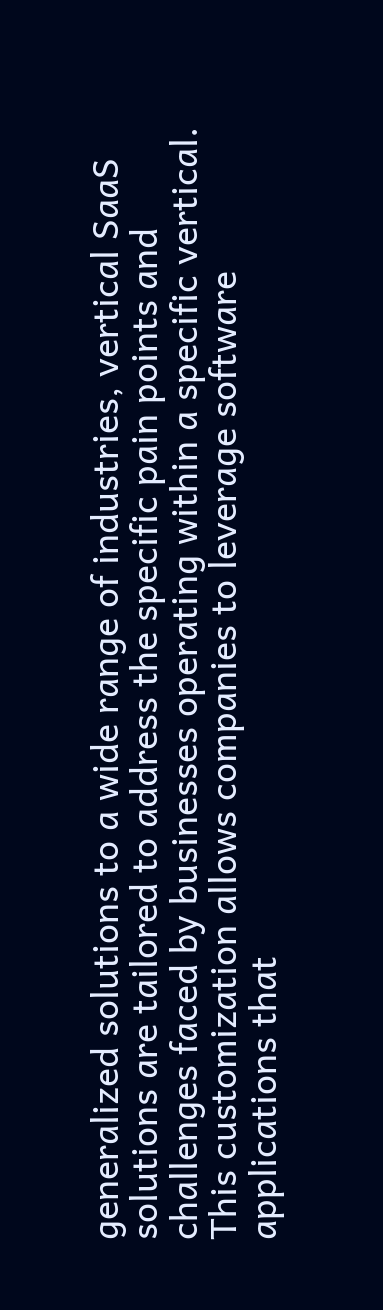generalized solutions to a wide range of industries, vertical SaaS solutions are tailored to address the specific pain points and challenges faced by businesses operating within a specific vertical. This customization allows companies to leverage software applications that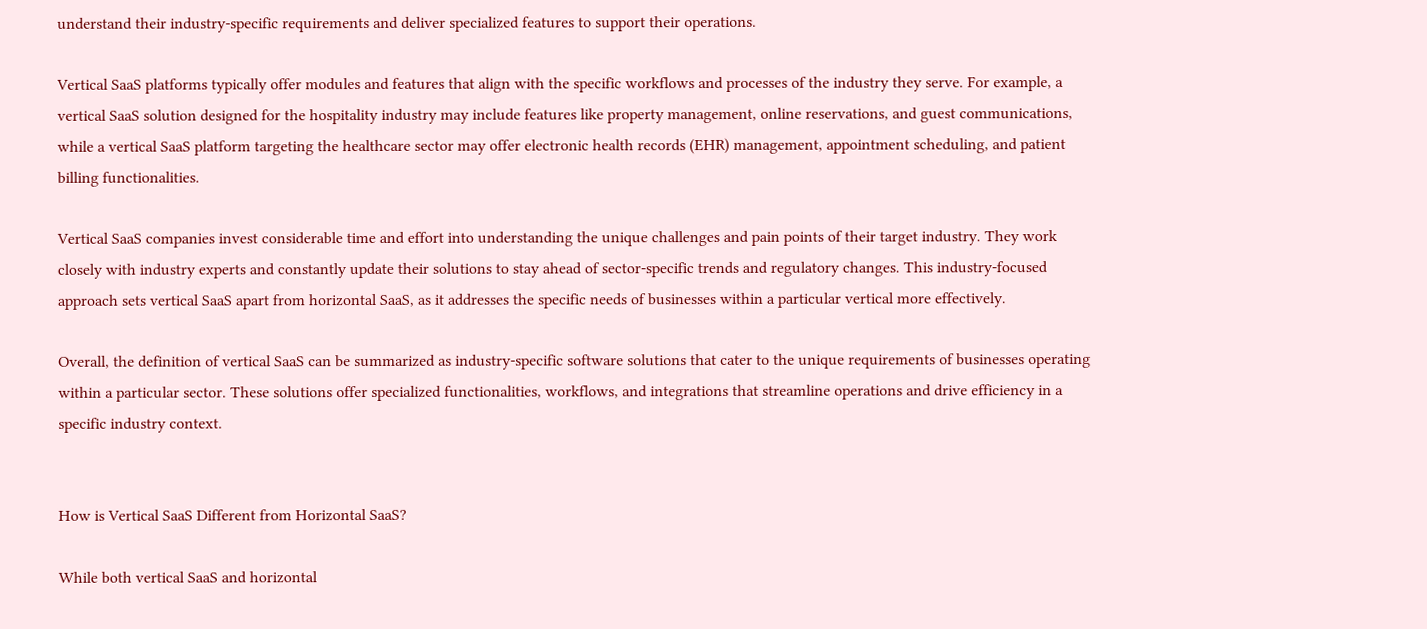understand their industry-specific requirements and deliver specialized features to support their operations.

Vertical SaaS platforms typically offer modules and features that align with the specific workflows and processes of the industry they serve. For example, a vertical SaaS solution designed for the hospitality industry may include features like property management, online reservations, and guest communications, while a vertical SaaS platform targeting the healthcare sector may offer electronic health records (EHR) management, appointment scheduling, and patient billing functionalities.

Vertical SaaS companies invest considerable time and effort into understanding the unique challenges and pain points of their target industry. They work closely with industry experts and constantly update their solutions to stay ahead of sector-specific trends and regulatory changes. This industry-focused approach sets vertical SaaS apart from horizontal SaaS, as it addresses the specific needs of businesses within a particular vertical more effectively.

Overall, the definition of vertical SaaS can be summarized as industry-specific software solutions that cater to the unique requirements of businesses operating within a particular sector. These solutions offer specialized functionalities, workflows, and integrations that streamline operations and drive efficiency in a specific industry context.


How is Vertical SaaS Different from Horizontal SaaS?

While both vertical SaaS and horizontal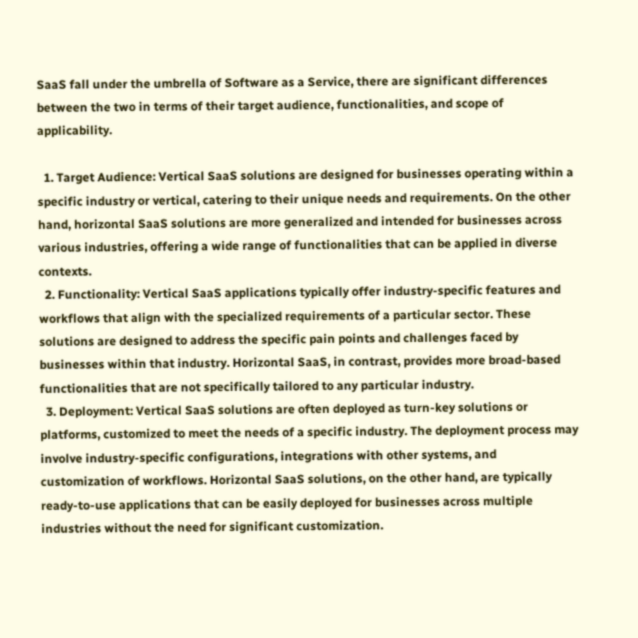SaaS fall under the umbrella of Software as a Service, there are significant differences between the two in terms of their target audience, functionalities, and scope of applicability.

  1. Target Audience: Vertical SaaS solutions are designed for businesses operating within a specific industry or vertical, catering to their unique needs and requirements. On the other hand, horizontal SaaS solutions are more generalized and intended for businesses across various industries, offering a wide range of functionalities that can be applied in diverse contexts.
  2. Functionality: Vertical SaaS applications typically offer industry-specific features and workflows that align with the specialized requirements of a particular sector. These solutions are designed to address the specific pain points and challenges faced by businesses within that industry. Horizontal SaaS, in contrast, provides more broad-based functionalities that are not specifically tailored to any particular industry.
  3. Deployment: Vertical SaaS solutions are often deployed as turn-key solutions or platforms, customized to meet the needs of a specific industry. The deployment process may involve industry-specific configurations, integrations with other systems, and customization of workflows. Horizontal SaaS solutions, on the other hand, are typically ready-to-use applications that can be easily deployed for businesses across multiple industries without the need for significant customization.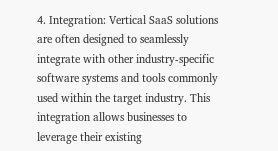4. Integration: Vertical SaaS solutions are often designed to seamlessly integrate with other industry-specific software systems and tools commonly used within the target industry. This integration allows businesses to leverage their existing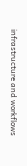infrastructure and workflows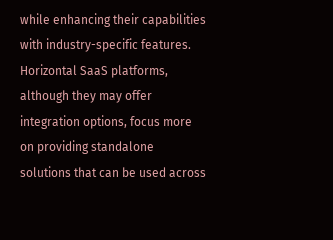while enhancing their capabilities with industry-specific features. Horizontal SaaS platforms, although they may offer integration options, focus more on providing standalone solutions that can be used across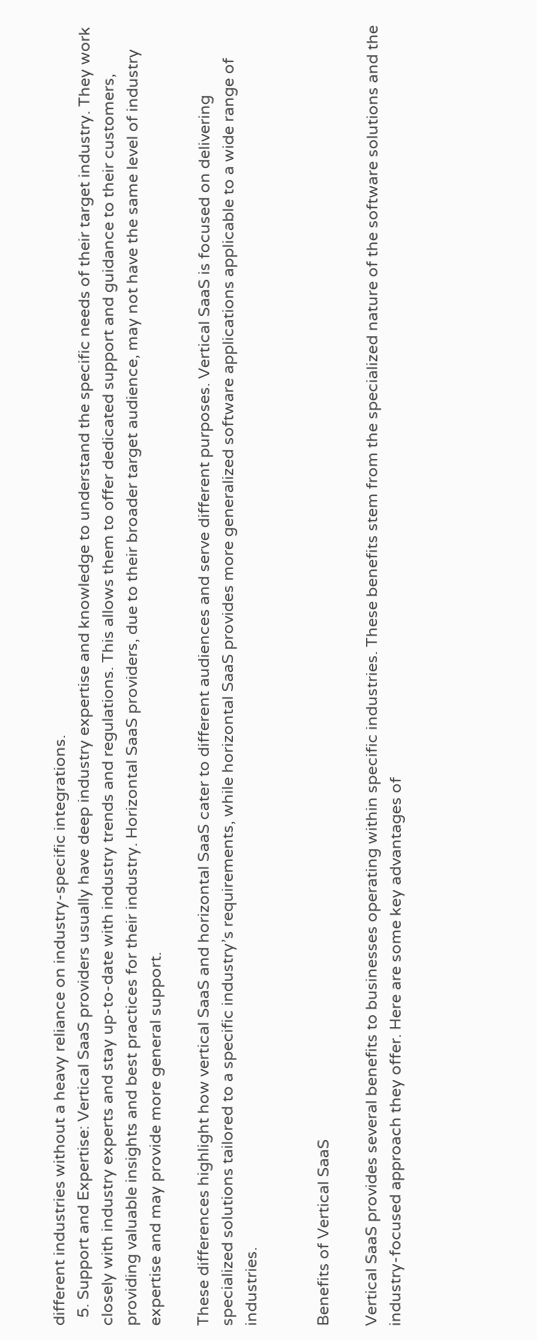different industries without a heavy reliance on industry-specific integrations.
  5. Support and Expertise: Vertical SaaS providers usually have deep industry expertise and knowledge to understand the specific needs of their target industry. They work closely with industry experts and stay up-to-date with industry trends and regulations. This allows them to offer dedicated support and guidance to their customers, providing valuable insights and best practices for their industry. Horizontal SaaS providers, due to their broader target audience, may not have the same level of industry expertise and may provide more general support.

These differences highlight how vertical SaaS and horizontal SaaS cater to different audiences and serve different purposes. Vertical SaaS is focused on delivering specialized solutions tailored to a specific industry’s requirements, while horizontal SaaS provides more generalized software applications applicable to a wide range of industries.


Benefits of Vertical SaaS

Vertical SaaS provides several benefits to businesses operating within specific industries. These benefits stem from the specialized nature of the software solutions and the industry-focused approach they offer. Here are some key advantages of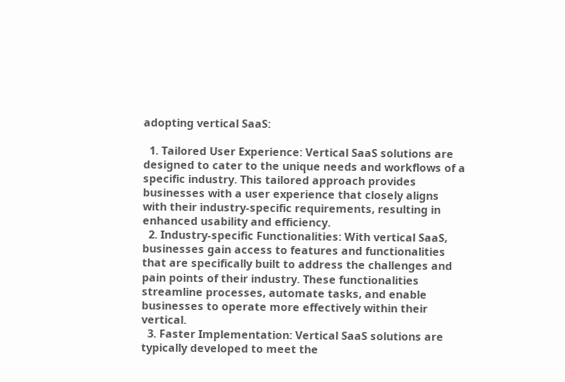adopting vertical SaaS:

  1. Tailored User Experience: Vertical SaaS solutions are designed to cater to the unique needs and workflows of a specific industry. This tailored approach provides businesses with a user experience that closely aligns with their industry-specific requirements, resulting in enhanced usability and efficiency.
  2. Industry-specific Functionalities: With vertical SaaS, businesses gain access to features and functionalities that are specifically built to address the challenges and pain points of their industry. These functionalities streamline processes, automate tasks, and enable businesses to operate more effectively within their vertical.
  3. Faster Implementation: Vertical SaaS solutions are typically developed to meet the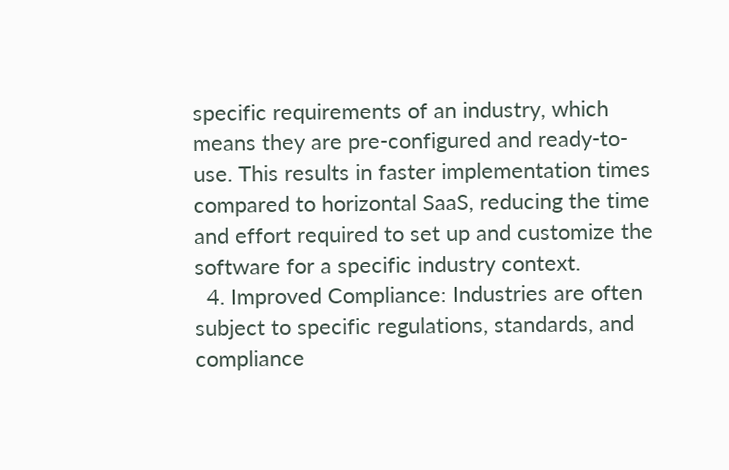specific requirements of an industry, which means they are pre-configured and ready-to-use. This results in faster implementation times compared to horizontal SaaS, reducing the time and effort required to set up and customize the software for a specific industry context.
  4. Improved Compliance: Industries are often subject to specific regulations, standards, and compliance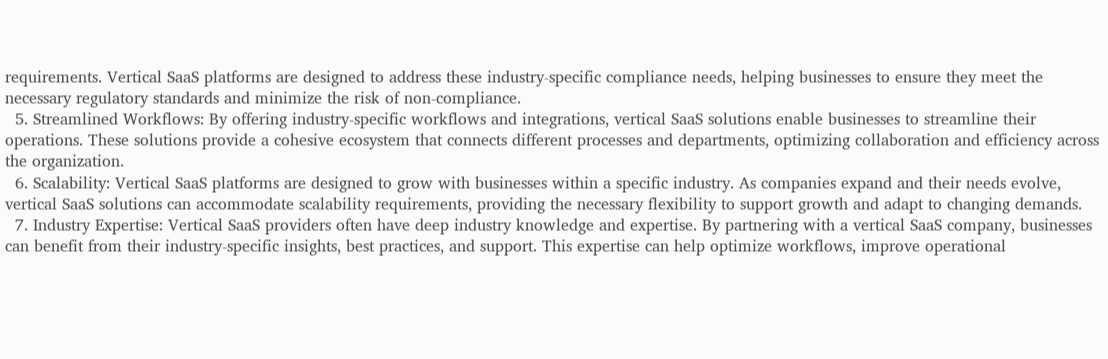requirements. Vertical SaaS platforms are designed to address these industry-specific compliance needs, helping businesses to ensure they meet the necessary regulatory standards and minimize the risk of non-compliance.
  5. Streamlined Workflows: By offering industry-specific workflows and integrations, vertical SaaS solutions enable businesses to streamline their operations. These solutions provide a cohesive ecosystem that connects different processes and departments, optimizing collaboration and efficiency across the organization.
  6. Scalability: Vertical SaaS platforms are designed to grow with businesses within a specific industry. As companies expand and their needs evolve, vertical SaaS solutions can accommodate scalability requirements, providing the necessary flexibility to support growth and adapt to changing demands.
  7. Industry Expertise: Vertical SaaS providers often have deep industry knowledge and expertise. By partnering with a vertical SaaS company, businesses can benefit from their industry-specific insights, best practices, and support. This expertise can help optimize workflows, improve operational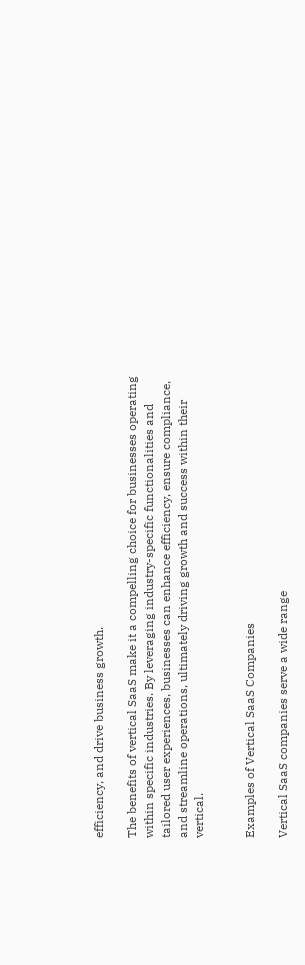efficiency, and drive business growth.

The benefits of vertical SaaS make it a compelling choice for businesses operating within specific industries. By leveraging industry-specific functionalities and tailored user experiences, businesses can enhance efficiency, ensure compliance, and streamline operations, ultimately driving growth and success within their vertical.


Examples of Vertical SaaS Companies

Vertical SaaS companies serve a wide range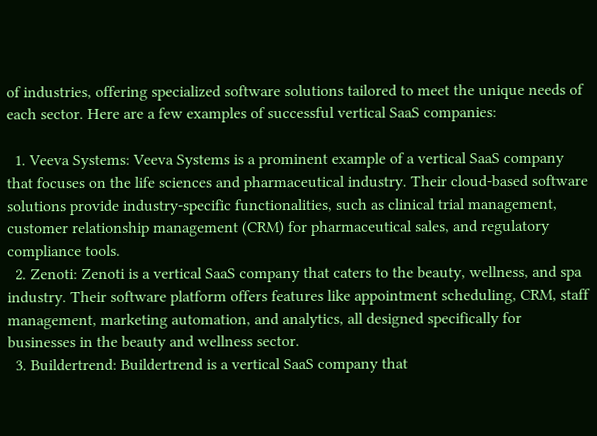of industries, offering specialized software solutions tailored to meet the unique needs of each sector. Here are a few examples of successful vertical SaaS companies:

  1. Veeva Systems: Veeva Systems is a prominent example of a vertical SaaS company that focuses on the life sciences and pharmaceutical industry. Their cloud-based software solutions provide industry-specific functionalities, such as clinical trial management, customer relationship management (CRM) for pharmaceutical sales, and regulatory compliance tools.
  2. Zenoti: Zenoti is a vertical SaaS company that caters to the beauty, wellness, and spa industry. Their software platform offers features like appointment scheduling, CRM, staff management, marketing automation, and analytics, all designed specifically for businesses in the beauty and wellness sector.
  3. Buildertrend: Buildertrend is a vertical SaaS company that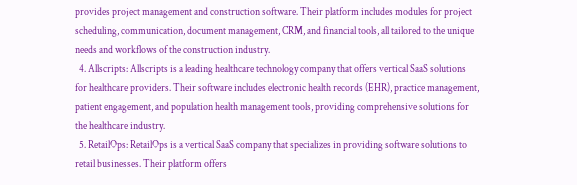provides project management and construction software. Their platform includes modules for project scheduling, communication, document management, CRM, and financial tools, all tailored to the unique needs and workflows of the construction industry.
  4. Allscripts: Allscripts is a leading healthcare technology company that offers vertical SaaS solutions for healthcare providers. Their software includes electronic health records (EHR), practice management, patient engagement, and population health management tools, providing comprehensive solutions for the healthcare industry.
  5. RetailOps: RetailOps is a vertical SaaS company that specializes in providing software solutions to retail businesses. Their platform offers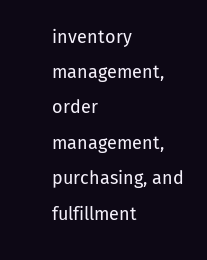inventory management, order management, purchasing, and fulfillment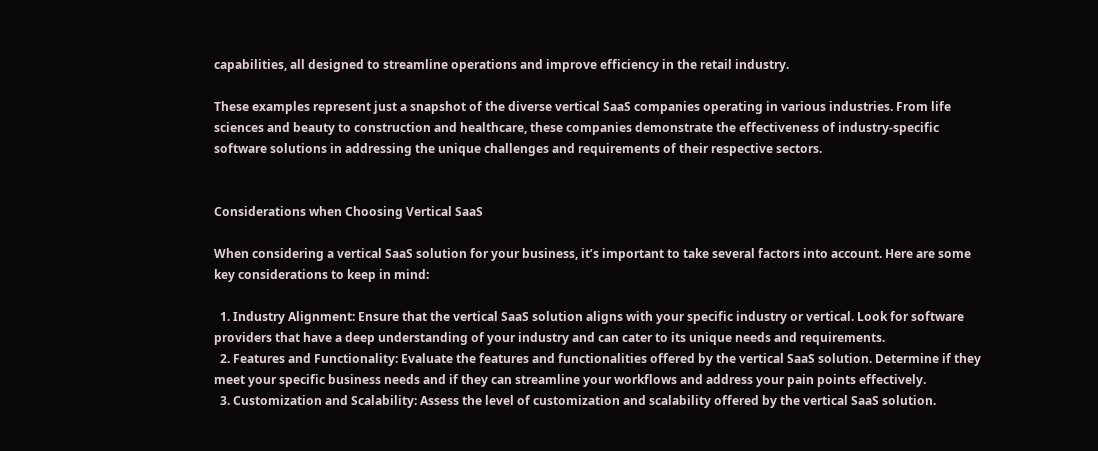capabilities, all designed to streamline operations and improve efficiency in the retail industry.

These examples represent just a snapshot of the diverse vertical SaaS companies operating in various industries. From life sciences and beauty to construction and healthcare, these companies demonstrate the effectiveness of industry-specific software solutions in addressing the unique challenges and requirements of their respective sectors.


Considerations when Choosing Vertical SaaS

When considering a vertical SaaS solution for your business, it’s important to take several factors into account. Here are some key considerations to keep in mind:

  1. Industry Alignment: Ensure that the vertical SaaS solution aligns with your specific industry or vertical. Look for software providers that have a deep understanding of your industry and can cater to its unique needs and requirements.
  2. Features and Functionality: Evaluate the features and functionalities offered by the vertical SaaS solution. Determine if they meet your specific business needs and if they can streamline your workflows and address your pain points effectively.
  3. Customization and Scalability: Assess the level of customization and scalability offered by the vertical SaaS solution.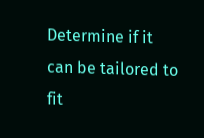Determine if it can be tailored to fit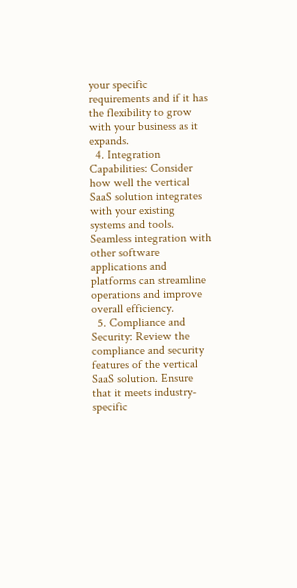your specific requirements and if it has the flexibility to grow with your business as it expands.
  4. Integration Capabilities: Consider how well the vertical SaaS solution integrates with your existing systems and tools. Seamless integration with other software applications and platforms can streamline operations and improve overall efficiency.
  5. Compliance and Security: Review the compliance and security features of the vertical SaaS solution. Ensure that it meets industry-specific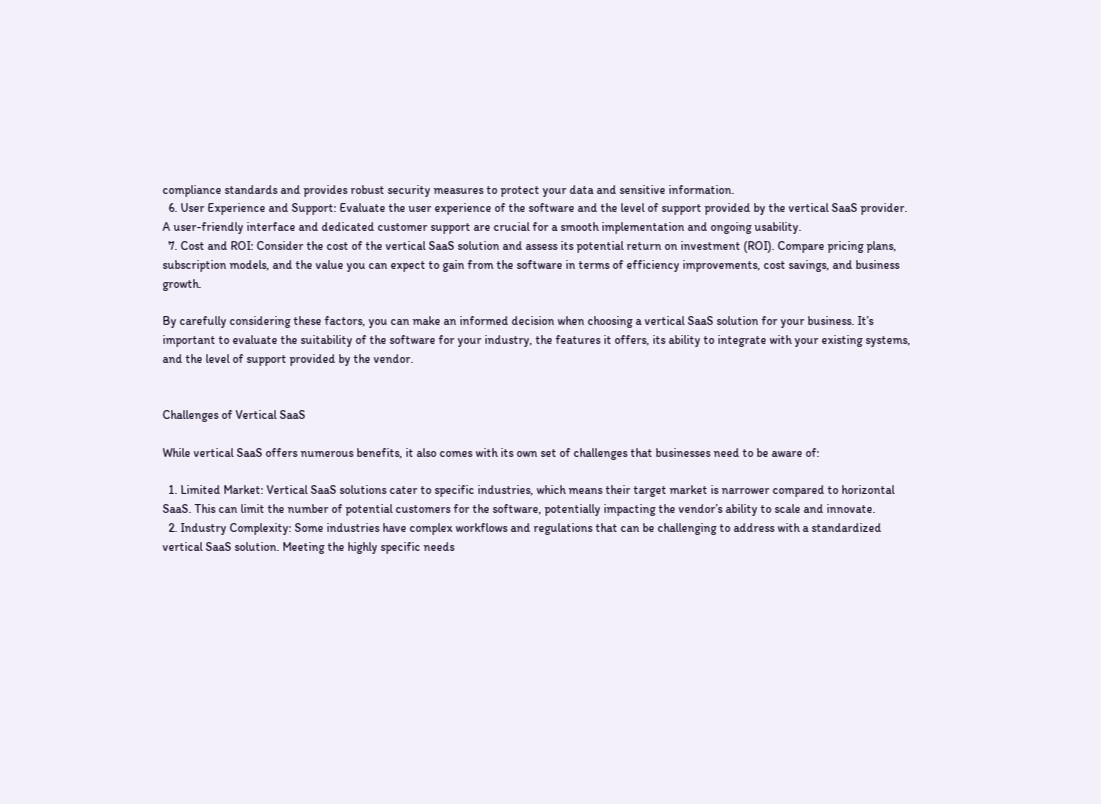compliance standards and provides robust security measures to protect your data and sensitive information.
  6. User Experience and Support: Evaluate the user experience of the software and the level of support provided by the vertical SaaS provider. A user-friendly interface and dedicated customer support are crucial for a smooth implementation and ongoing usability.
  7. Cost and ROI: Consider the cost of the vertical SaaS solution and assess its potential return on investment (ROI). Compare pricing plans, subscription models, and the value you can expect to gain from the software in terms of efficiency improvements, cost savings, and business growth.

By carefully considering these factors, you can make an informed decision when choosing a vertical SaaS solution for your business. It’s important to evaluate the suitability of the software for your industry, the features it offers, its ability to integrate with your existing systems, and the level of support provided by the vendor.


Challenges of Vertical SaaS

While vertical SaaS offers numerous benefits, it also comes with its own set of challenges that businesses need to be aware of:

  1. Limited Market: Vertical SaaS solutions cater to specific industries, which means their target market is narrower compared to horizontal SaaS. This can limit the number of potential customers for the software, potentially impacting the vendor’s ability to scale and innovate.
  2. Industry Complexity: Some industries have complex workflows and regulations that can be challenging to address with a standardized vertical SaaS solution. Meeting the highly specific needs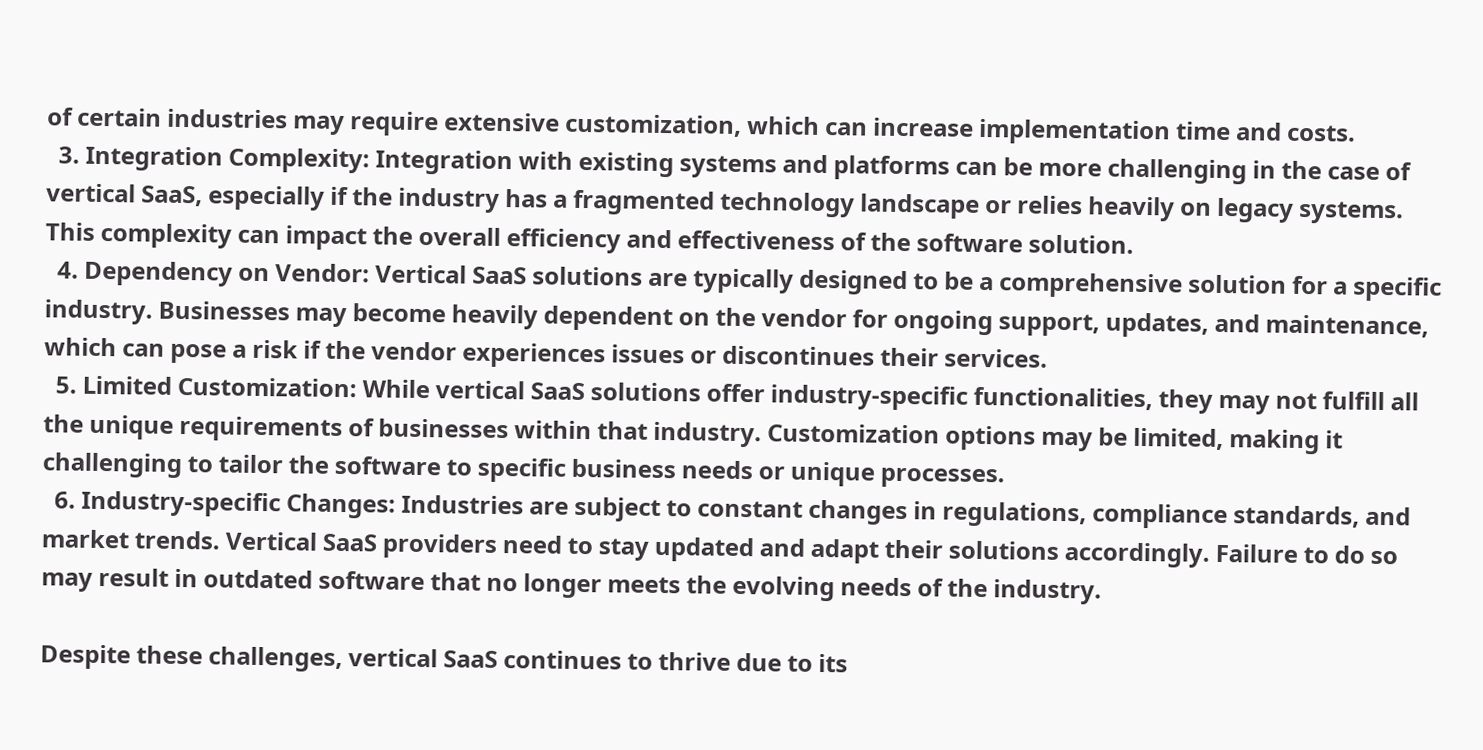of certain industries may require extensive customization, which can increase implementation time and costs.
  3. Integration Complexity: Integration with existing systems and platforms can be more challenging in the case of vertical SaaS, especially if the industry has a fragmented technology landscape or relies heavily on legacy systems. This complexity can impact the overall efficiency and effectiveness of the software solution.
  4. Dependency on Vendor: Vertical SaaS solutions are typically designed to be a comprehensive solution for a specific industry. Businesses may become heavily dependent on the vendor for ongoing support, updates, and maintenance, which can pose a risk if the vendor experiences issues or discontinues their services.
  5. Limited Customization: While vertical SaaS solutions offer industry-specific functionalities, they may not fulfill all the unique requirements of businesses within that industry. Customization options may be limited, making it challenging to tailor the software to specific business needs or unique processes.
  6. Industry-specific Changes: Industries are subject to constant changes in regulations, compliance standards, and market trends. Vertical SaaS providers need to stay updated and adapt their solutions accordingly. Failure to do so may result in outdated software that no longer meets the evolving needs of the industry.

Despite these challenges, vertical SaaS continues to thrive due to its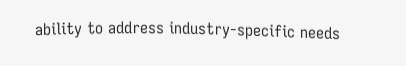ability to address industry-specific needs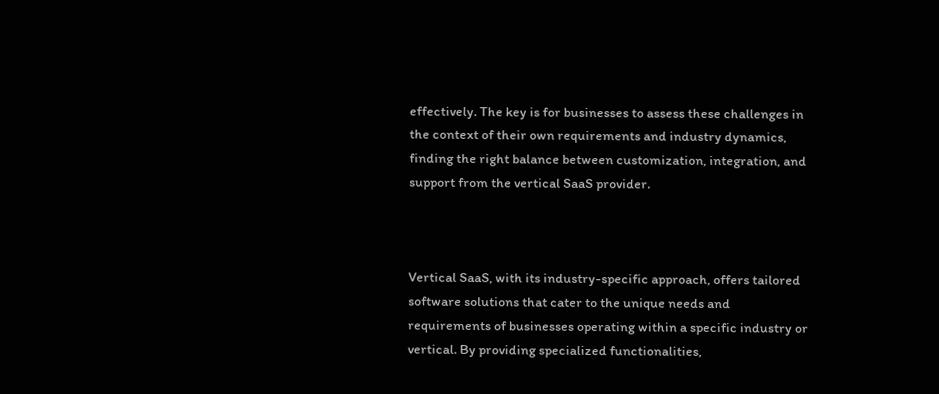effectively. The key is for businesses to assess these challenges in the context of their own requirements and industry dynamics, finding the right balance between customization, integration, and support from the vertical SaaS provider.



Vertical SaaS, with its industry-specific approach, offers tailored software solutions that cater to the unique needs and requirements of businesses operating within a specific industry or vertical. By providing specialized functionalities,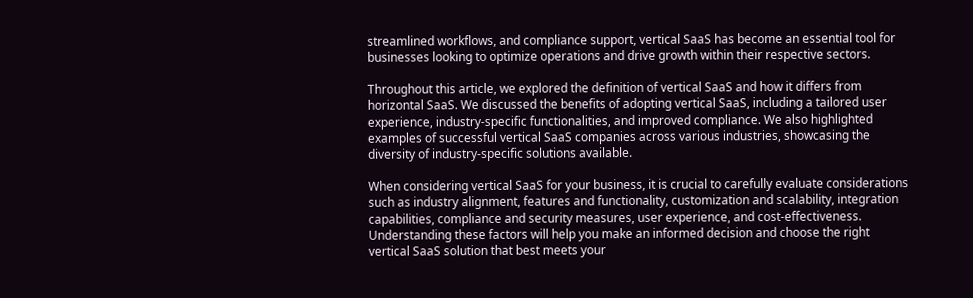streamlined workflows, and compliance support, vertical SaaS has become an essential tool for businesses looking to optimize operations and drive growth within their respective sectors.

Throughout this article, we explored the definition of vertical SaaS and how it differs from horizontal SaaS. We discussed the benefits of adopting vertical SaaS, including a tailored user experience, industry-specific functionalities, and improved compliance. We also highlighted examples of successful vertical SaaS companies across various industries, showcasing the diversity of industry-specific solutions available.

When considering vertical SaaS for your business, it is crucial to carefully evaluate considerations such as industry alignment, features and functionality, customization and scalability, integration capabilities, compliance and security measures, user experience, and cost-effectiveness. Understanding these factors will help you make an informed decision and choose the right vertical SaaS solution that best meets your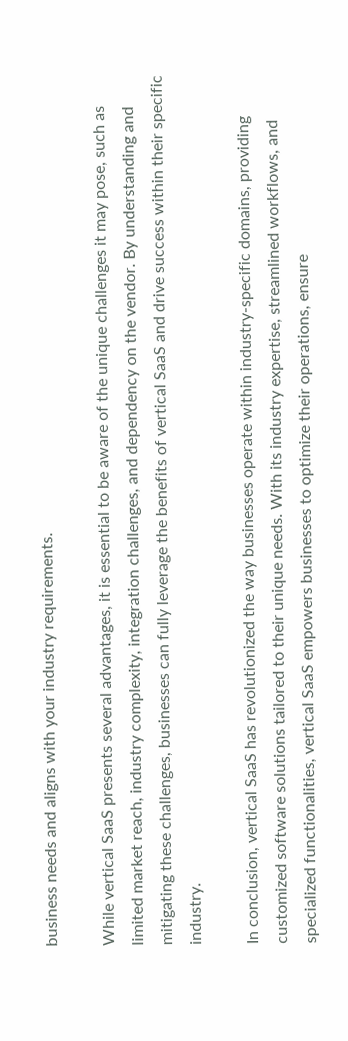business needs and aligns with your industry requirements.

While vertical SaaS presents several advantages, it is essential to be aware of the unique challenges it may pose, such as limited market reach, industry complexity, integration challenges, and dependency on the vendor. By understanding and mitigating these challenges, businesses can fully leverage the benefits of vertical SaaS and drive success within their specific industry.

In conclusion, vertical SaaS has revolutionized the way businesses operate within industry-specific domains, providing customized software solutions tailored to their unique needs. With its industry expertise, streamlined workflows, and specialized functionalities, vertical SaaS empowers businesses to optimize their operations, ensure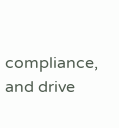compliance, and drive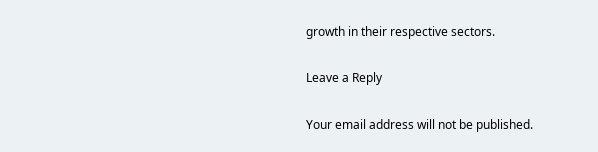growth in their respective sectors.

Leave a Reply

Your email address will not be published.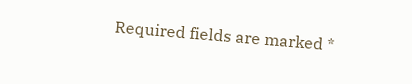Required fields are marked *